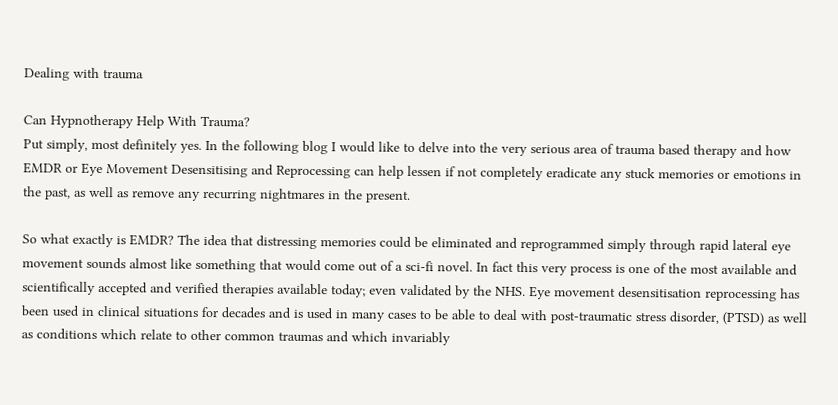Dealing with trauma

Can Hypnotherapy Help With Trauma?
Put simply, most definitely yes. In the following blog I would like to delve into the very serious area of trauma based therapy and how EMDR or Eye Movement Desensitising and Reprocessing can help lessen if not completely eradicate any stuck memories or emotions in the past, as well as remove any recurring nightmares in the present.

So what exactly is EMDR? The idea that distressing memories could be eliminated and reprogrammed simply through rapid lateral eye movement sounds almost like something that would come out of a sci-fi novel. In fact this very process is one of the most available and scientifically accepted and verified therapies available today; even validated by the NHS. Eye movement desensitisation reprocessing has been used in clinical situations for decades and is used in many cases to be able to deal with post-traumatic stress disorder, (PTSD) as well as conditions which relate to other common traumas and which invariably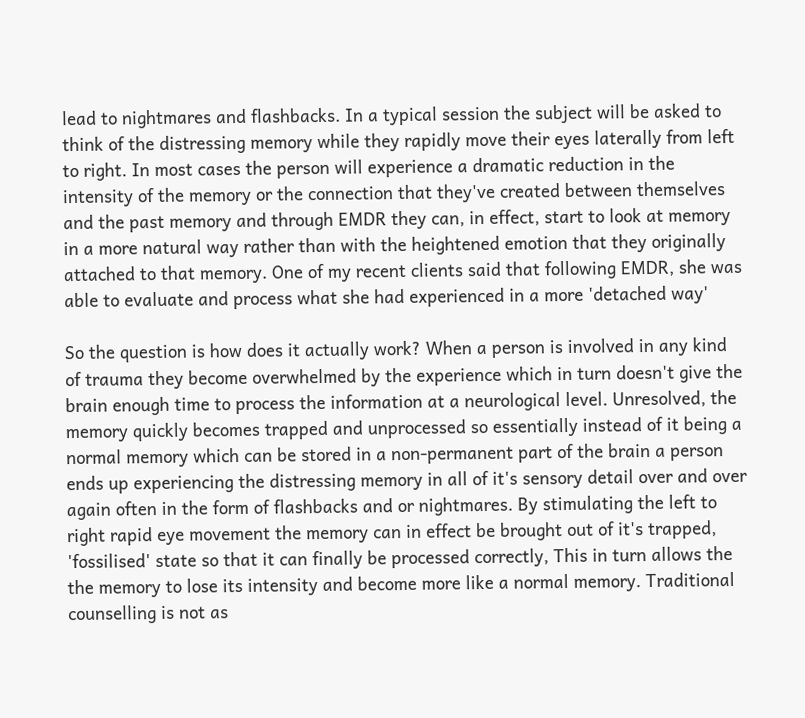lead to nightmares and flashbacks. In a typical session the subject will be asked to think of the distressing memory while they rapidly move their eyes laterally from left to right. In most cases the person will experience a dramatic reduction in the intensity of the memory or the connection that they've created between themselves and the past memory and through EMDR they can, in effect, start to look at memory in a more natural way rather than with the heightened emotion that they originally attached to that memory. One of my recent clients said that following EMDR, she was able to evaluate and process what she had experienced in a more 'detached way'

So the question is how does it actually work? When a person is involved in any kind of trauma they become overwhelmed by the experience which in turn doesn't give the brain enough time to process the information at a neurological level. Unresolved, the memory quickly becomes trapped and unprocessed so essentially instead of it being a normal memory which can be stored in a non-permanent part of the brain a person ends up experiencing the distressing memory in all of it's sensory detail over and over again often in the form of flashbacks and or nightmares. By stimulating the left to right rapid eye movement the memory can in effect be brought out of it's trapped, 'fossilised' state so that it can finally be processed correctly, This in turn allows the the memory to lose its intensity and become more like a normal memory. Traditional counselling is not as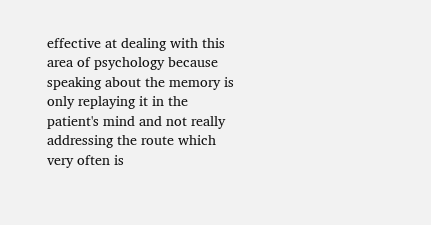effective at dealing with this area of psychology because speaking about the memory is only replaying it in the patient's mind and not really addressing the route which very often is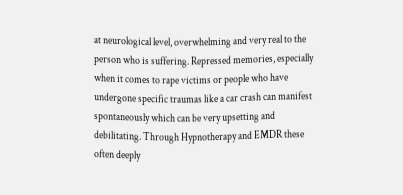at neurological level, overwhelming and very real to the person who is suffering. Repressed memories, especially when it comes to rape victims or people who have undergone specific traumas like a car crash can manifest spontaneously which can be very upsetting and debilitating. Through Hypnotherapy and EMDR these often deeply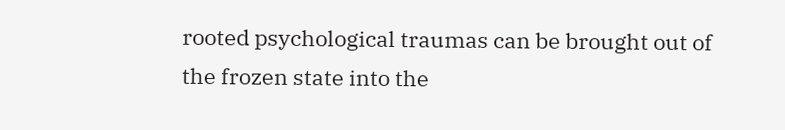rooted psychological traumas can be brought out of the frozen state into the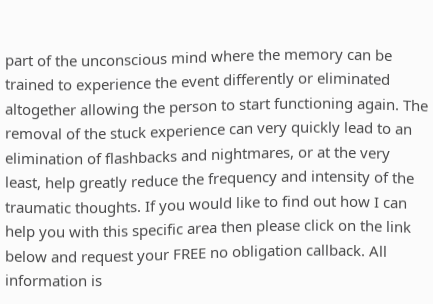part of the unconscious mind where the memory can be trained to experience the event differently or eliminated altogether allowing the person to start functioning again. The removal of the stuck experience can very quickly lead to an elimination of flashbacks and nightmares, or at the very least, help greatly reduce the frequency and intensity of the traumatic thoughts. If you would like to find out how I can help you with this specific area then please click on the link below and request your FREE no obligation callback. All information is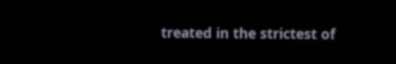treated in the strictest of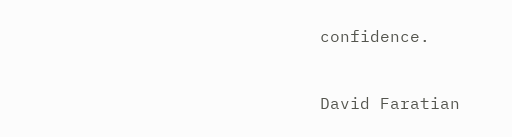confidence.


David Faratian